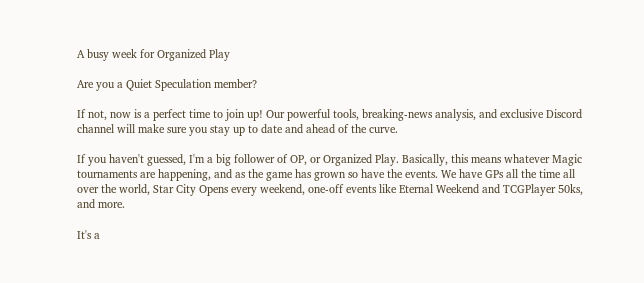A busy week for Organized Play

Are you a Quiet Speculation member?

If not, now is a perfect time to join up! Our powerful tools, breaking-news analysis, and exclusive Discord channel will make sure you stay up to date and ahead of the curve.

If you haven't guessed, I'm a big follower of OP, or Organized Play. Basically, this means whatever Magic tournaments are happening, and as the game has grown so have the events. We have GPs all the time all over the world, Star City Opens every weekend, one-off events like Eternal Weekend and TCGPlayer 50ks, and more.

It's a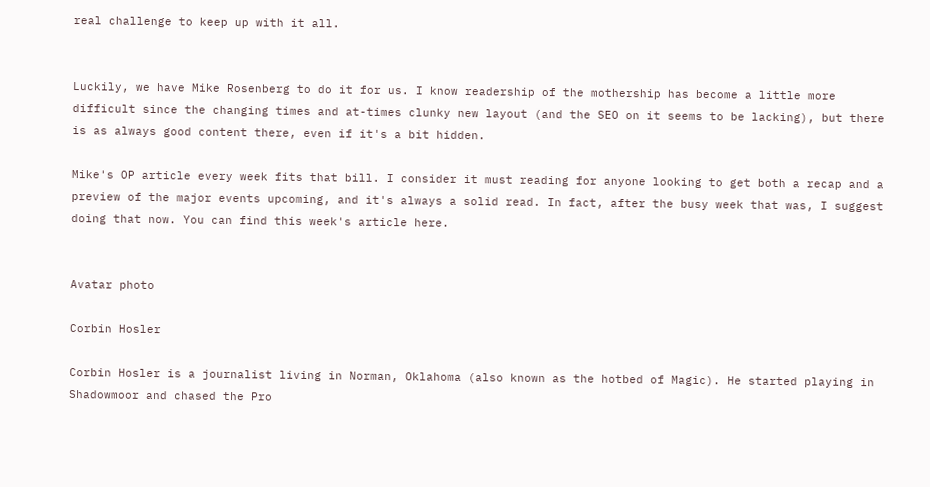real challenge to keep up with it all.


Luckily, we have Mike Rosenberg to do it for us. I know readership of the mothership has become a little more difficult since the changing times and at-times clunky new layout (and the SEO on it seems to be lacking), but there is as always good content there, even if it's a bit hidden.

Mike's OP article every week fits that bill. I consider it must reading for anyone looking to get both a recap and a preview of the major events upcoming, and it's always a solid read. In fact, after the busy week that was, I suggest doing that now. You can find this week's article here.


Avatar photo

Corbin Hosler

Corbin Hosler is a journalist living in Norman, Oklahoma (also known as the hotbed of Magic). He started playing in Shadowmoor and chased the Pro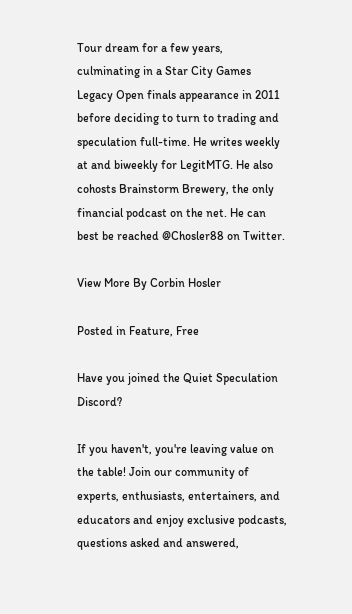Tour dream for a few years, culminating in a Star City Games Legacy Open finals appearance in 2011 before deciding to turn to trading and speculation full-time. He writes weekly at and biweekly for LegitMTG. He also cohosts Brainstorm Brewery, the only financial podcast on the net. He can best be reached @Chosler88 on Twitter.

View More By Corbin Hosler

Posted in Feature, Free

Have you joined the Quiet Speculation Discord?

If you haven't, you're leaving value on the table! Join our community of experts, enthusiasts, entertainers, and educators and enjoy exclusive podcasts, questions asked and answered,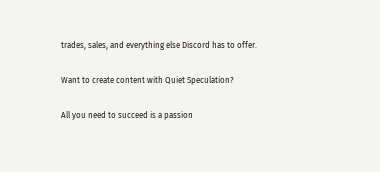trades, sales, and everything else Discord has to offer.

Want to create content with Quiet Speculation?

All you need to succeed is a passion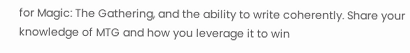for Magic: The Gathering, and the ability to write coherently. Share your knowledge of MTG and how you leverage it to win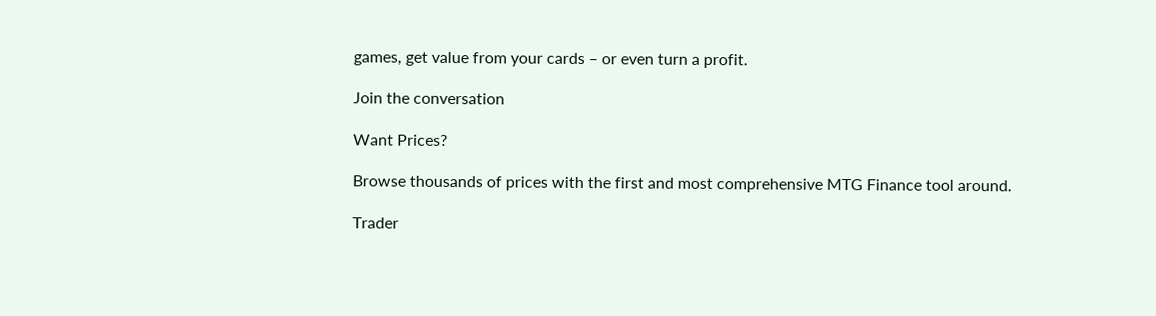games, get value from your cards – or even turn a profit.

Join the conversation

Want Prices?

Browse thousands of prices with the first and most comprehensive MTG Finance tool around.

Trader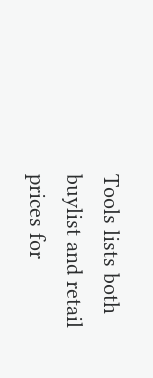Tools lists both buylist and retail prices for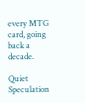every MTG card, going back a decade.

Quiet Speculation